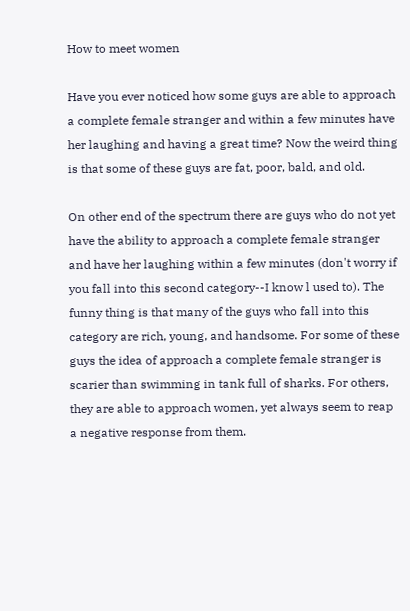How to meet women

Have you ever noticed how some guys are able to approach a complete female stranger and within a few minutes have her laughing and having a great time? Now the weird thing is that some of these guys are fat, poor, bald, and old.

On other end of the spectrum there are guys who do not yet have the ability to approach a complete female stranger and have her laughing within a few minutes (don't worry if you fall into this second category--I know l used to). The funny thing is that many of the guys who fall into this category are rich, young, and handsome. For some of these guys the idea of approach a complete female stranger is scarier than swimming in tank full of sharks. For others, they are able to approach women, yet always seem to reap a negative response from them.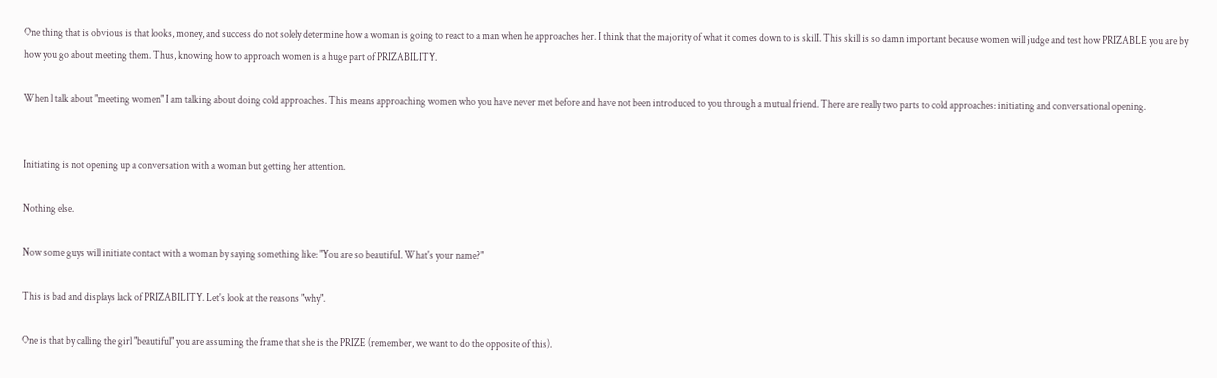One thing that is obvious is that looks, money, and success do not solely determine how a woman is going to react to a man when he approaches her. I think that the majority of what it comes down to is skilI. This skill is so damn important because women will judge and test how PRIZABLE you are by how you go about meeting them. Thus, knowing how to approach women is a huge part of PRIZABILITY.

When l talk about "meeting women" I am talking about doing cold approaches. This means approaching women who you have never met before and have not been introduced to you through a mutual friend. There are really two parts to cold approaches: initiating and conversational opening.


Initiating is not opening up a conversation with a woman but getting her attention.

Nothing else.

Now some guys will initiate contact with a woman by saying something like: "You are so beautifuI. What's your name?"

This is bad and displays lack of PRIZABILITY. Let's look at the reasons "why".

One is that by calling the girl "beautiful" you are assuming the frame that she is the PRIZE (remember, we want to do the opposite of this).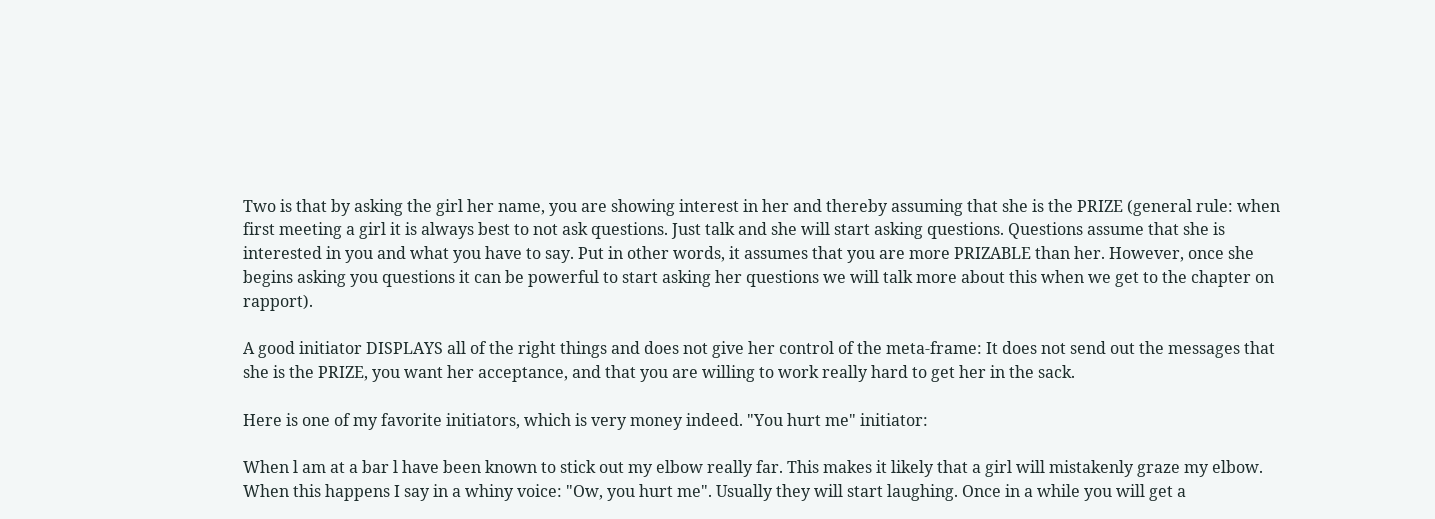Two is that by asking the girl her name, you are showing interest in her and thereby assuming that she is the PRIZE (general rule: when first meeting a girl it is always best to not ask questions. Just talk and she will start asking questions. Questions assume that she is interested in you and what you have to say. Put in other words, it assumes that you are more PRIZABLE than her. However, once she begins asking you questions it can be powerful to start asking her questions we will talk more about this when we get to the chapter on rapport).

A good initiator DISPLAYS all of the right things and does not give her control of the meta-frame: It does not send out the messages that she is the PRIZE, you want her acceptance, and that you are willing to work really hard to get her in the sack.

Here is one of my favorite initiators, which is very money indeed. "You hurt me" initiator:

When l am at a bar l have been known to stick out my elbow really far. This makes it likely that a girl will mistakenly graze my elbow. When this happens I say in a whiny voice: "Ow, you hurt me". Usually they will start laughing. Once in a while you will get a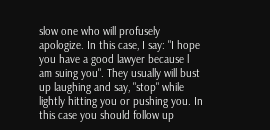slow one who will profusely apologize. In this case, I say: "I hope you have a good lawyer because l am suing you". They usually will bust up laughing and say, "stop" while lightly hitting you or pushing you. In this case you should follow up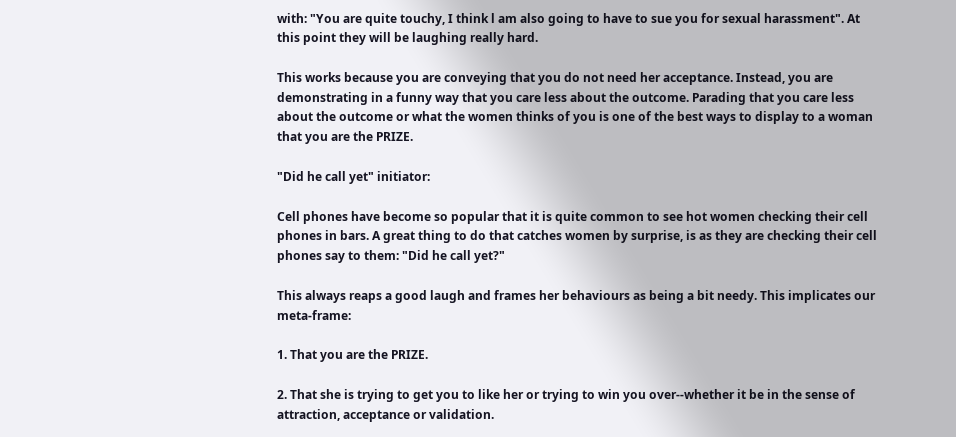with: "You are quite touchy, I think l am also going to have to sue you for sexual harassment". At this point they will be laughing really hard.

This works because you are conveying that you do not need her acceptance. Instead, you are demonstrating in a funny way that you care less about the outcome. Parading that you care less about the outcome or what the women thinks of you is one of the best ways to display to a woman that you are the PRIZE.

"Did he call yet" initiator:

Cell phones have become so popular that it is quite common to see hot women checking their cell phones in bars. A great thing to do that catches women by surprise, is as they are checking their cell phones say to them: "Did he call yet?"

This always reaps a good laugh and frames her behaviours as being a bit needy. This implicates our meta-frame:

1. That you are the PRIZE.

2. That she is trying to get you to like her or trying to win you over--whether it be in the sense of attraction, acceptance or validation.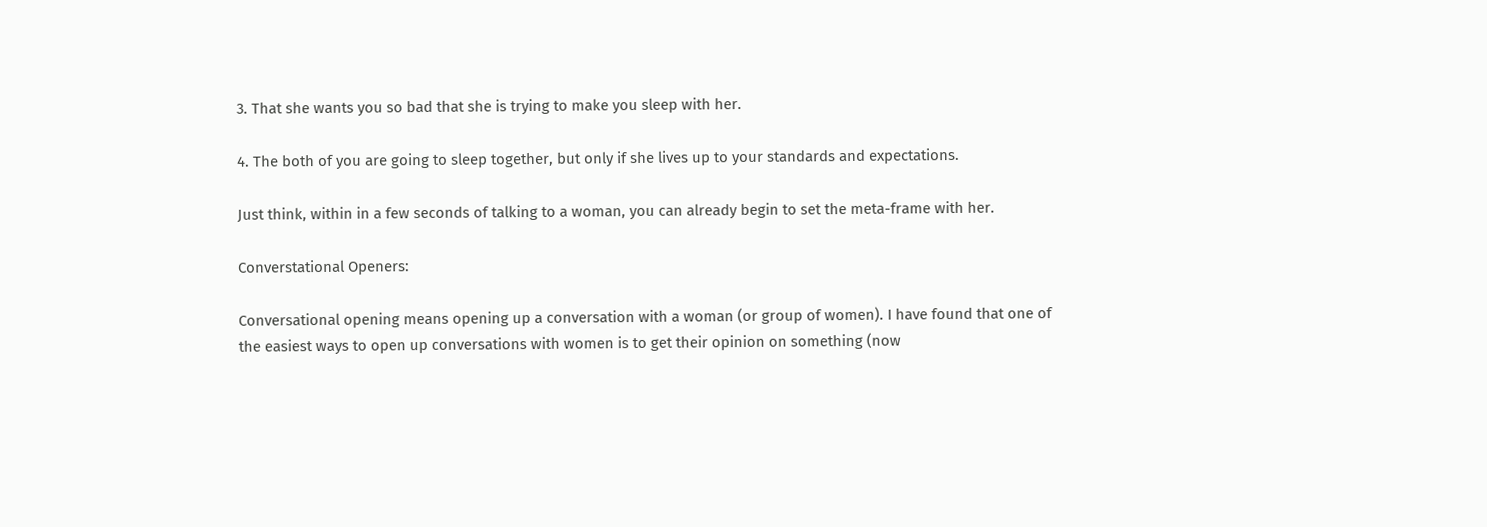3. That she wants you so bad that she is trying to make you sleep with her.

4. The both of you are going to sleep together, but only if she lives up to your standards and expectations.

Just think, within in a few seconds of talking to a woman, you can already begin to set the meta-frame with her.

Converstational Openers:

Conversational opening means opening up a conversation with a woman (or group of women). I have found that one of the easiest ways to open up conversations with women is to get their opinion on something (now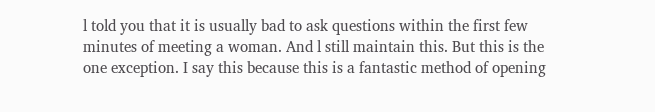l told you that it is usually bad to ask questions within the first few minutes of meeting a woman. And l still maintain this. But this is the one exception. I say this because this is a fantastic method of opening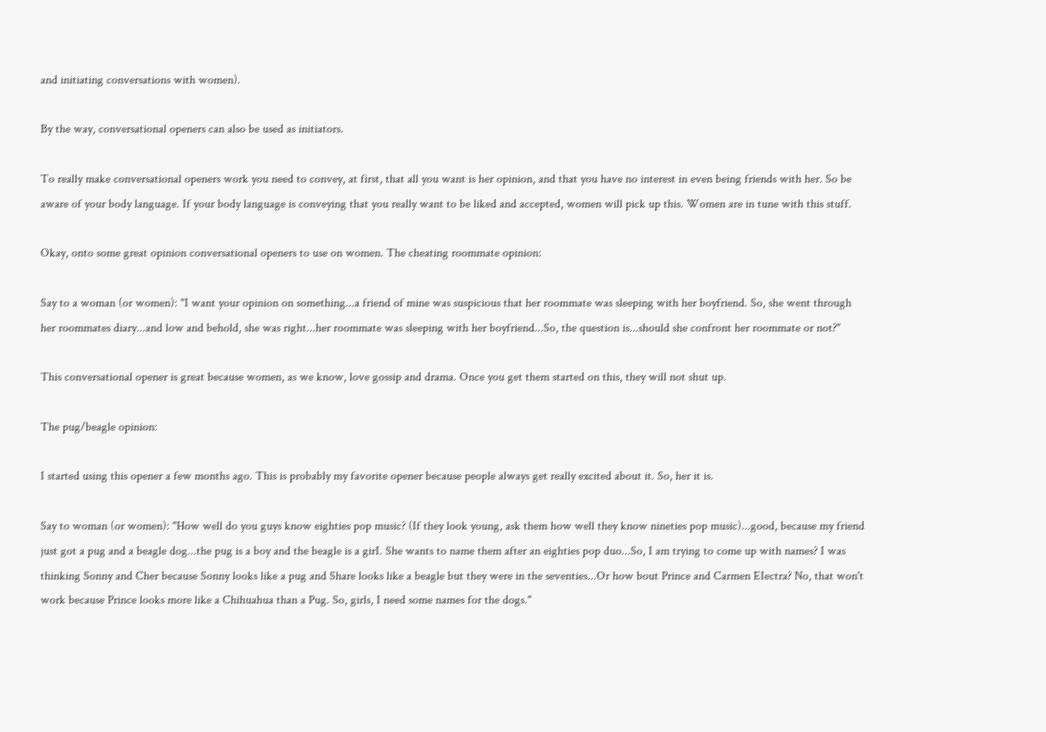and initiating conversations with women).

By the way, conversational openers can also be used as initiators.

To really make conversational openers work you need to convey, at first, that all you want is her opinion, and that you have no interest in even being friends with her. So be aware of your body language. If your body language is conveying that you really want to be liked and accepted, women will pick up this. Women are in tune with this stuff.

Okay, onto some great opinion conversational openers to use on women. The cheating roommate opinion:

Say to a woman (or women): "I want your opinion on something...a friend of mine was suspicious that her roommate was sleeping with her boyfriend. So, she went through her roommates diary...and low and behold, she was right...her roommate was sleeping with her boyfriend...So, the question is...should she confront her roommate or not?"

This conversational opener is great because women, as we know, love gossip and drama. Once you get them started on this, they will not shut up.

The pug/beagle opinion:

I started using this opener a few months ago. This is probably my favorite opener because people always get really excited about it. So, her it is.

Say to woman (or women): "How well do you guys know eighties pop music? (If they look young, ask them how well they know nineties pop music)...good, because my friend just got a pug and a beagle dog...the pug is a boy and the beagle is a girI. She wants to name them after an eighties pop duo...So, I am trying to come up with names? I was thinking Sonny and Cher because Sonny looks like a pug and Share looks like a beagle but they were in the seventies...Or how bout Prince and Carmen EIectra? No, that won't work because Prince looks more like a Chihuahua than a Pug. So, girls, I need some names for the dogs."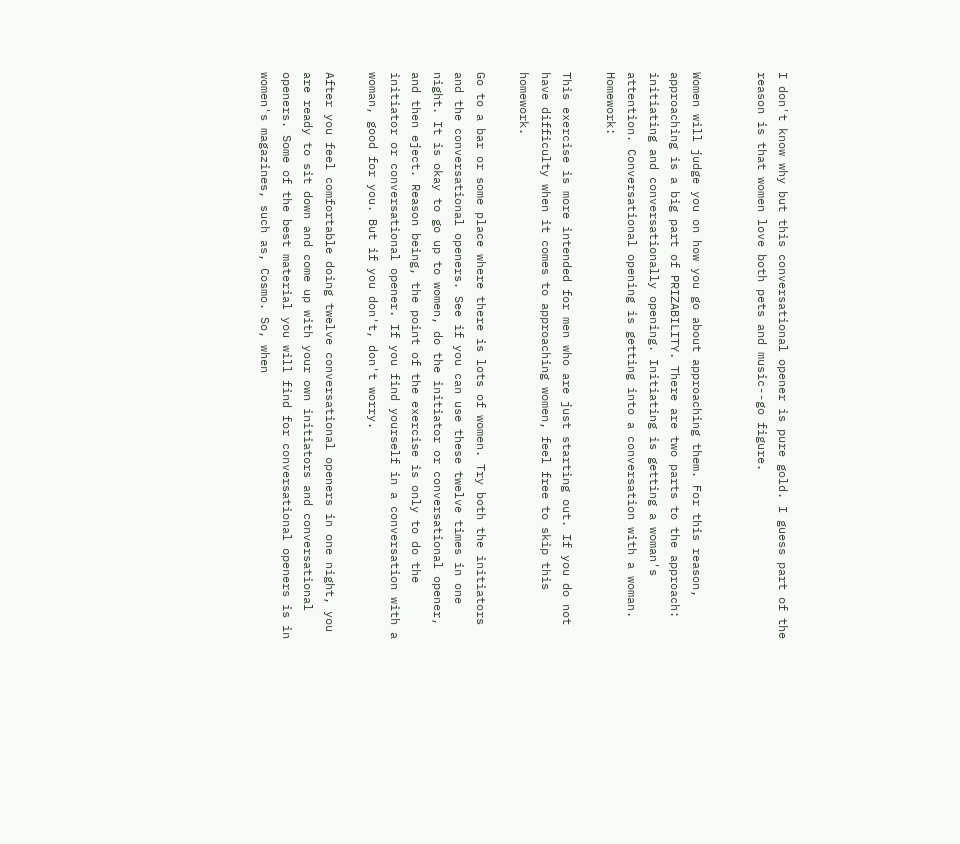I don't know why but this conversational opener is pure gold. I guess part of the reason is that women love both pets and music--go figure.


Women will judge you on how you go about approaching them. For this reason, approaching is a big part of PRIZABILITY. There are two parts to the approach: initiating and conversationally opening. Initiating is getting a woman's attention. Conversational opening is getting into a conversation with a woman. Homework:

This exercise is more intended for men who are just starting out. If you do not have difficulty when it comes to approaching women, feel free to skip this homework.

Go to a bar or some place where there is lots of women. Try both the initiators and the conversational openers. See if you can use these twelve times in one night. It is okay to go up to women, do the initiator or conversational opener, and then eject. Reason being, the point of the exercise is only to do the initiator or conversational opener. If you find yourself in a conversation with a woman, good for you. But if you don't, don't worry.

After you feel comfortable doing twelve conversational openers in one night, you are ready to sit down and come up with your own initiators and conversational openers. Some of the best material you will find for conversational openers is in women's magazines, such as, Cosmo. So, when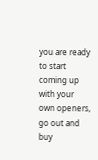you are ready to start coming up with your own openers, go out and buy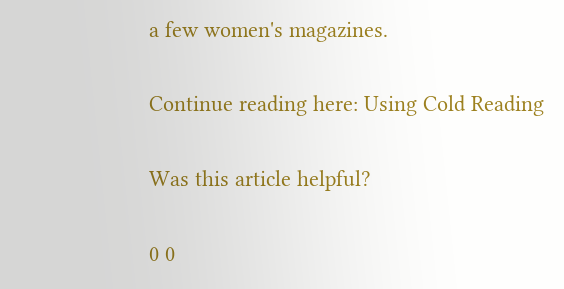a few women's magazines.

Continue reading here: Using Cold Reading

Was this article helpful?

0 0